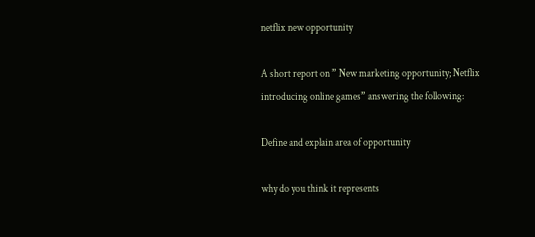netflix new opportunity

A short report on ” New marketing opportunity; Netflix introducing online games” answering the following:

Define and explain area of opportunity

why do you think it represents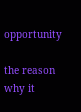opportunity

the reason why it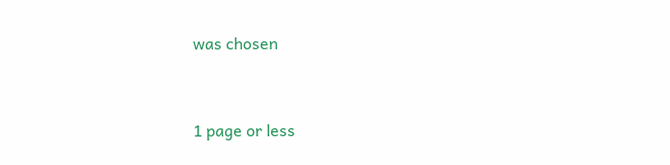was chosen


1 page or less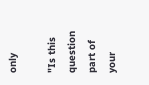only

"Is this question part of your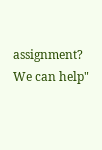assignment? We can help"